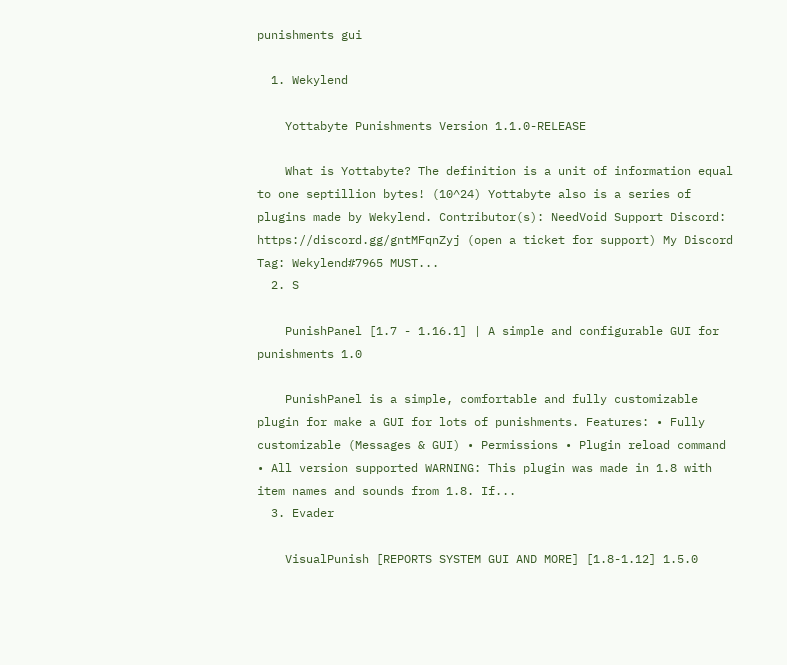punishments gui

  1. Wekylend

    Yottabyte Punishments Version 1.1.0-RELEASE

    What is Yottabyte? The definition is a unit of information equal to one septillion bytes! (10^24) Yottabyte also is a series of plugins made by Wekylend. Contributor(s): NeedVoid Support Discord: https://discord.gg/gntMFqnZyj (open a ticket for support) My Discord Tag: Wekylend#7965 MUST...
  2. S

    PunishPanel [1.7 - 1.16.1] | A simple and configurable GUI for punishments 1.0

    PunishPanel is a simple, comfortable and fully customizable plugin for make a GUI for lots of punishments. Features: • Fully customizable (Messages & GUI) • Permissions • Plugin reload command • All version supported WARNING: This plugin was made in 1.8 with item names and sounds from 1.8. If...
  3. Evader

    VisualPunish [REPORTS SYSTEM GUI AND MORE] [1.8-1.12] 1.5.0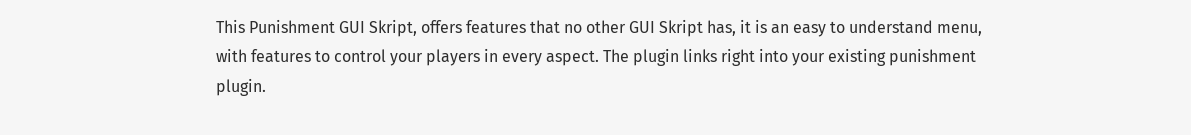This Punishment GUI Skript, offers features that no other GUI Skript has, it is an easy to understand menu, with features to control your players in every aspect. The plugin links right into your existing punishment plugin.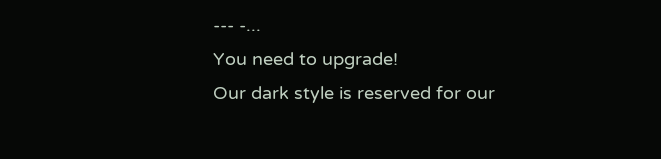--- -...
You need to upgrade!
Our dark style is reserved for our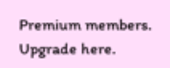Premium members. Upgrade here.